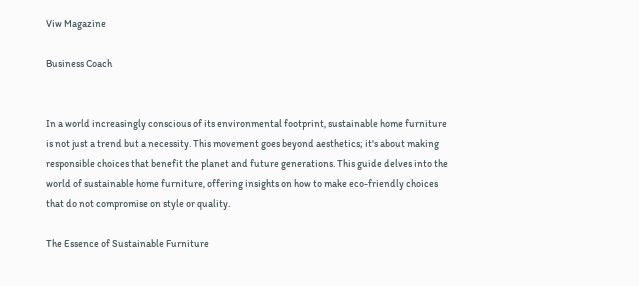Viw Magazine

Business Coach


In a world increasingly conscious of its environmental footprint, sustainable home furniture is not just a trend but a necessity. This movement goes beyond aesthetics; it's about making responsible choices that benefit the planet and future generations. This guide delves into the world of sustainable home furniture, offering insights on how to make eco-friendly choices that do not compromise on style or quality.

The Essence of Sustainable Furniture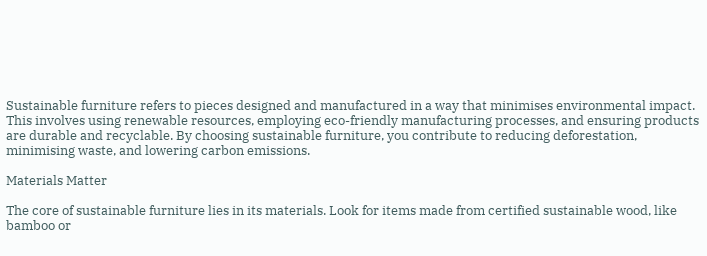Sustainable furniture refers to pieces designed and manufactured in a way that minimises environmental impact. This involves using renewable resources, employing eco-friendly manufacturing processes, and ensuring products are durable and recyclable. By choosing sustainable furniture, you contribute to reducing deforestation, minimising waste, and lowering carbon emissions.

Materials Matter

The core of sustainable furniture lies in its materials. Look for items made from certified sustainable wood, like bamboo or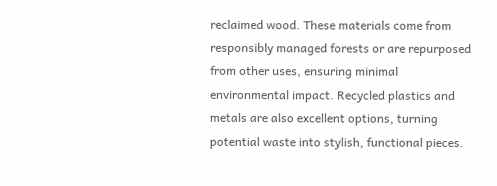reclaimed wood. These materials come from responsibly managed forests or are repurposed from other uses, ensuring minimal environmental impact. Recycled plastics and metals are also excellent options, turning potential waste into stylish, functional pieces.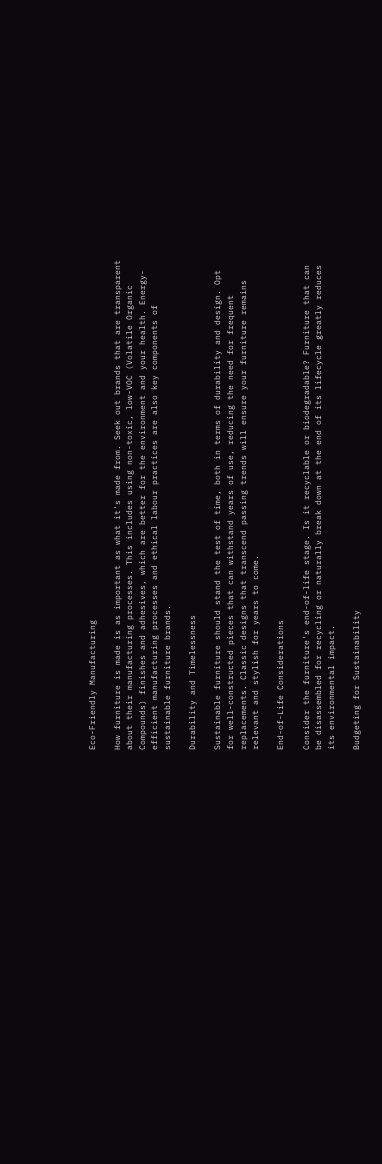Eco-Friendly Manufacturing

How furniture is made is as important as what it's made from. Seek out brands that are transparent about their manufacturing processes. This includes using non-toxic, low-VOC (Volatile Organic Compounds) finishes and adhesives, which are better for the environment and your health. Energy-efficient manufacturing processes and ethical labour practices are also key components of sustainable furniture brands.

Durability and Timelessness

Sustainable furniture should stand the test of time, both in terms of durability and design. Opt for well-constructed pieces that can withstand years of use, reducing the need for frequent replacements. Classic designs that transcend passing trends will ensure your furniture remains relevant and stylish for years to come.

End-of-Life Considerations

Consider the furniture's end-of-life stage. Is it recyclable or biodegradable? Furniture that can be disassembled for recycling or naturally break down at the end of its lifecycle greatly reduces its environmental impact.

Budgeting for Sustainability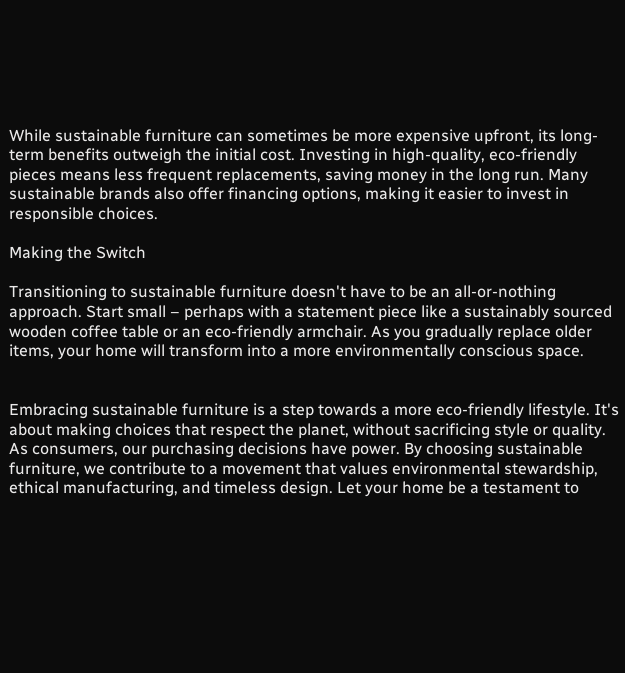While sustainable furniture can sometimes be more expensive upfront, its long-term benefits outweigh the initial cost. Investing in high-quality, eco-friendly pieces means less frequent replacements, saving money in the long run. Many sustainable brands also offer financing options, making it easier to invest in responsible choices.

Making the Switch

Transitioning to sustainable furniture doesn't have to be an all-or-nothing approach. Start small – perhaps with a statement piece like a sustainably sourced wooden coffee table or an eco-friendly armchair. As you gradually replace older items, your home will transform into a more environmentally conscious space.


Embracing sustainable furniture is a step towards a more eco-friendly lifestyle. It's about making choices that respect the planet, without sacrificing style or quality. As consumers, our purchasing decisions have power. By choosing sustainable furniture, we contribute to a movement that values environmental stewardship, ethical manufacturing, and timeless design. Let your home be a testament to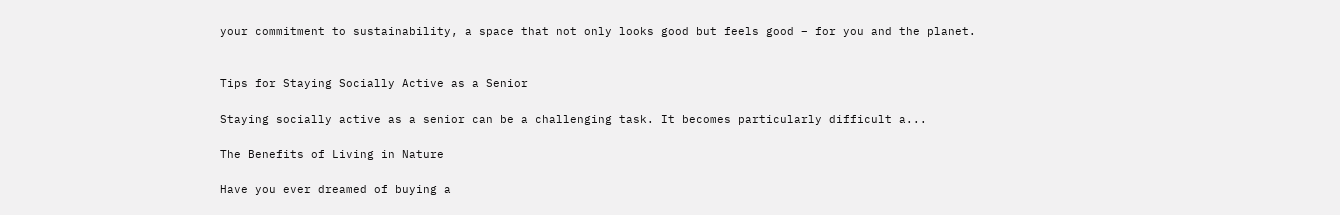your commitment to sustainability, a space that not only looks good but feels good – for you and the planet.


Tips for Staying Socially Active as a Senior

Staying socially active as a senior can be a challenging task. It becomes particularly difficult a...

The Benefits of Living in Nature

Have you ever dreamed of buying a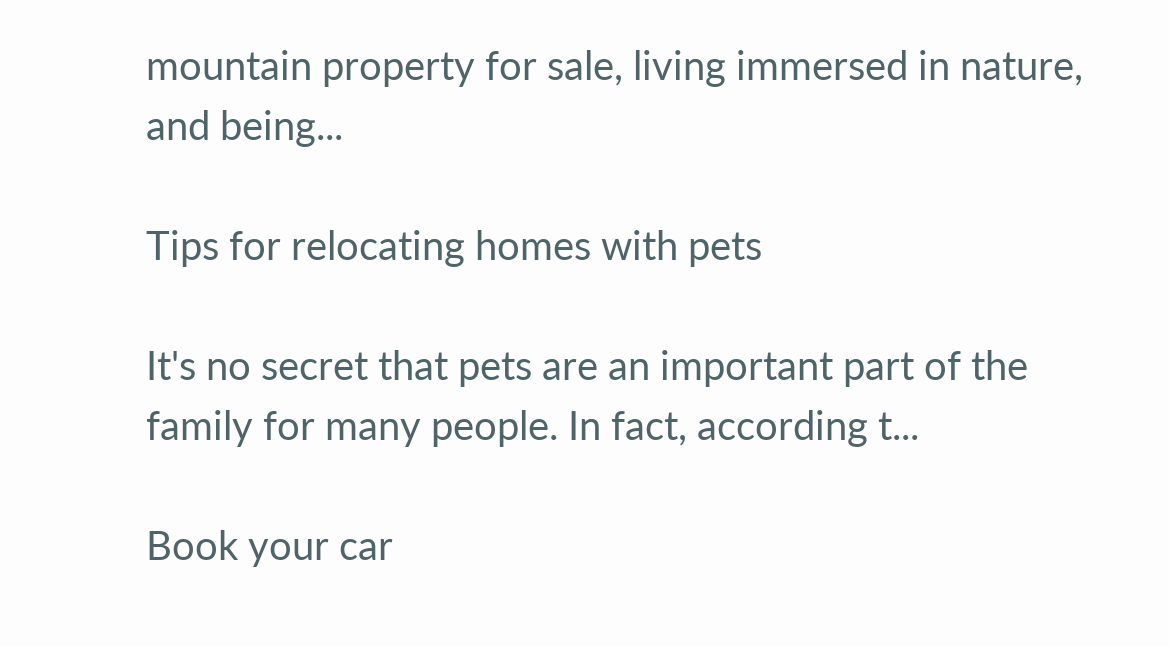mountain property for sale, living immersed in nature, and being...

Tips for relocating homes with pets

It's no secret that pets are an important part of the family for many people. In fact, according t...

Book your car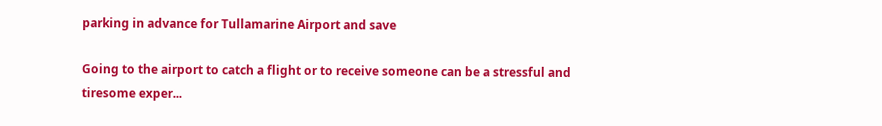parking in advance for Tullamarine Airport and save

Going to the airport to catch a flight or to receive someone can be a stressful and tiresome exper...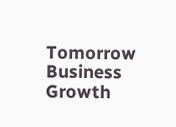Tomorrow Business Growth